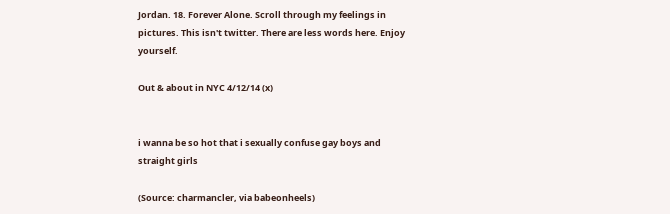Jordan. 18. Forever Alone. Scroll through my feelings in pictures. This isn't twitter. There are less words here. Enjoy yourself.

Out & about in NYC 4/12/14 (x)


i wanna be so hot that i sexually confuse gay boys and straight girls

(Source: charmancler, via babeonheels)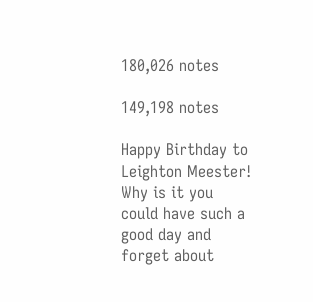180,026 notes

149,198 notes

Happy Birthday to Leighton Meester!
Why is it you could have such a good day and forget about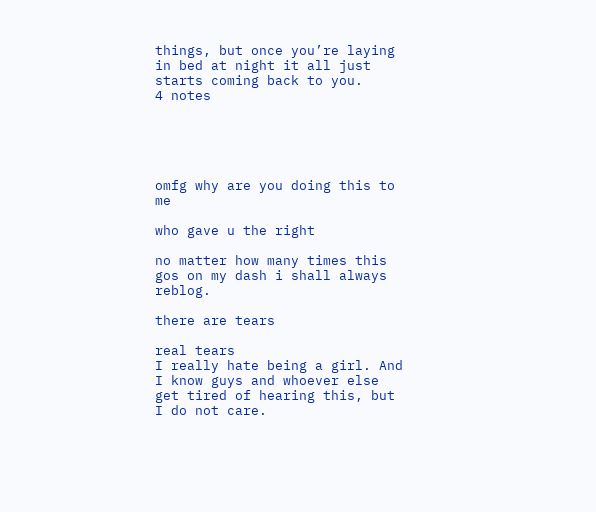things, but once you’re laying in bed at night it all just starts coming back to you.
4 notes





omfg why are you doing this to me

who gave u the right

no matter how many times this gos on my dash i shall always reblog.

there are tears

real tears
I really hate being a girl. And I know guys and whoever else get tired of hearing this, but I do not care.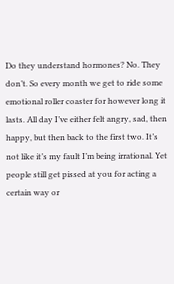Do they understand hormones? No. They don’t. So every month we get to ride some emotional roller coaster for however long it lasts. All day I’ve either felt angry, sad, then happy, but then back to the first two. It’s not like it’s my fault I’m being irrational. Yet people still get pissed at you for acting a certain way or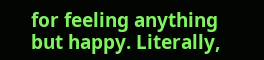for feeling anything but happy. Literally,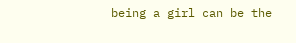being a girl can be the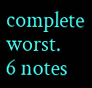complete worst.
6 notes